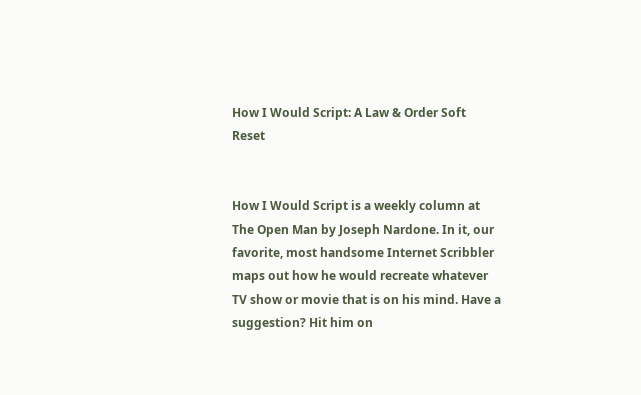How I Would Script: A Law & Order Soft Reset


How I Would Script is a weekly column at The Open Man by Joseph Nardone. In it, our favorite, most handsome Internet Scribbler maps out how he would recreate whatever TV show or movie that is on his mind. Have a suggestion? Hit him on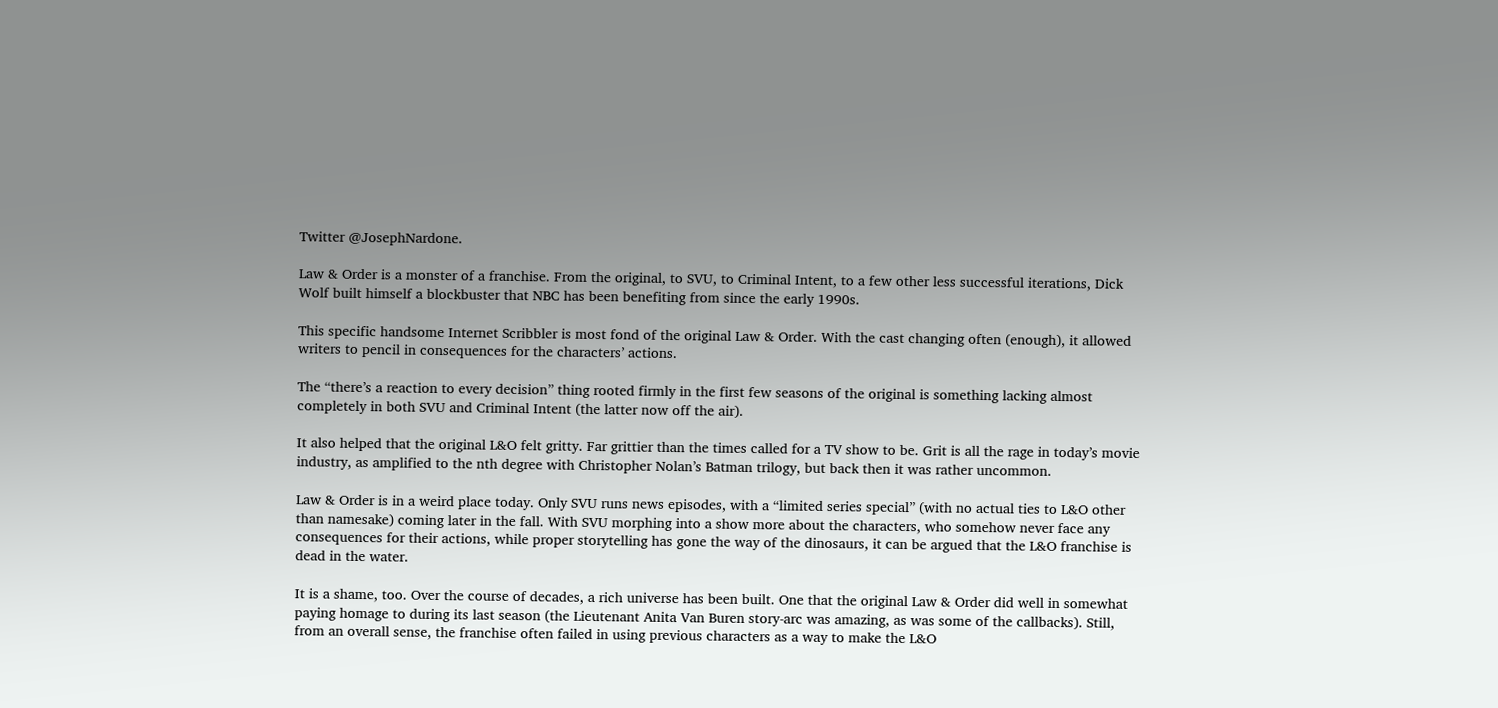Twitter @JosephNardone.

Law & Order is a monster of a franchise. From the original, to SVU, to Criminal Intent, to a few other less successful iterations, Dick Wolf built himself a blockbuster that NBC has been benefiting from since the early 1990s.

This specific handsome Internet Scribbler is most fond of the original Law & Order. With the cast changing often (enough), it allowed writers to pencil in consequences for the characters’ actions.

The “there’s a reaction to every decision” thing rooted firmly in the first few seasons of the original is something lacking almost completely in both SVU and Criminal Intent (the latter now off the air).

It also helped that the original L&O felt gritty. Far grittier than the times called for a TV show to be. Grit is all the rage in today’s movie industry, as amplified to the nth degree with Christopher Nolan’s Batman trilogy, but back then it was rather uncommon.

Law & Order is in a weird place today. Only SVU runs news episodes, with a “limited series special” (with no actual ties to L&O other than namesake) coming later in the fall. With SVU morphing into a show more about the characters, who somehow never face any consequences for their actions, while proper storytelling has gone the way of the dinosaurs, it can be argued that the L&O franchise is dead in the water.

It is a shame, too. Over the course of decades, a rich universe has been built. One that the original Law & Order did well in somewhat paying homage to during its last season (the Lieutenant Anita Van Buren story-arc was amazing, as was some of the callbacks). Still, from an overall sense, the franchise often failed in using previous characters as a way to make the L&O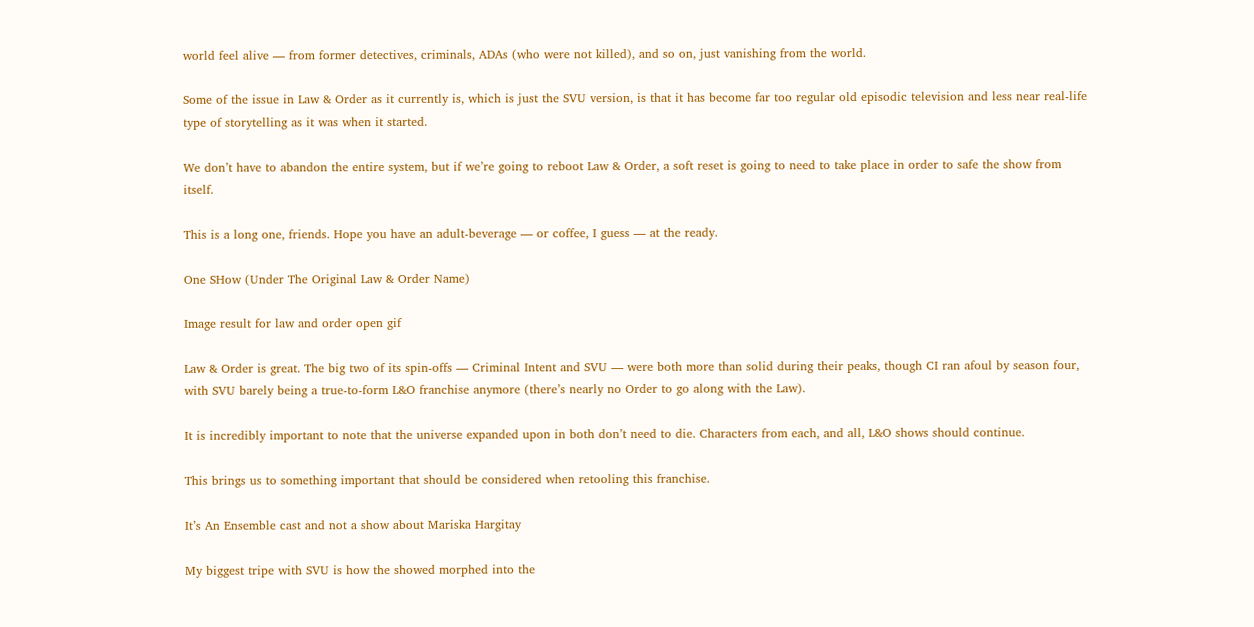world feel alive — from former detectives, criminals, ADAs (who were not killed), and so on, just vanishing from the world.

Some of the issue in Law & Order as it currently is, which is just the SVU version, is that it has become far too regular old episodic television and less near real-life type of storytelling as it was when it started.

We don’t have to abandon the entire system, but if we’re going to reboot Law & Order, a soft reset is going to need to take place in order to safe the show from itself.

This is a long one, friends. Hope you have an adult-beverage — or coffee, I guess — at the ready.

One SHow (Under The Original Law & Order Name)

Image result for law and order open gif

Law & Order is great. The big two of its spin-offs — Criminal Intent and SVU — were both more than solid during their peaks, though CI ran afoul by season four, with SVU barely being a true-to-form L&O franchise anymore (there’s nearly no Order to go along with the Law).

It is incredibly important to note that the universe expanded upon in both don’t need to die. Characters from each, and all, L&O shows should continue.

This brings us to something important that should be considered when retooling this franchise.

It’s An Ensemble cast and not a show about Mariska Hargitay

My biggest tripe with SVU is how the showed morphed into the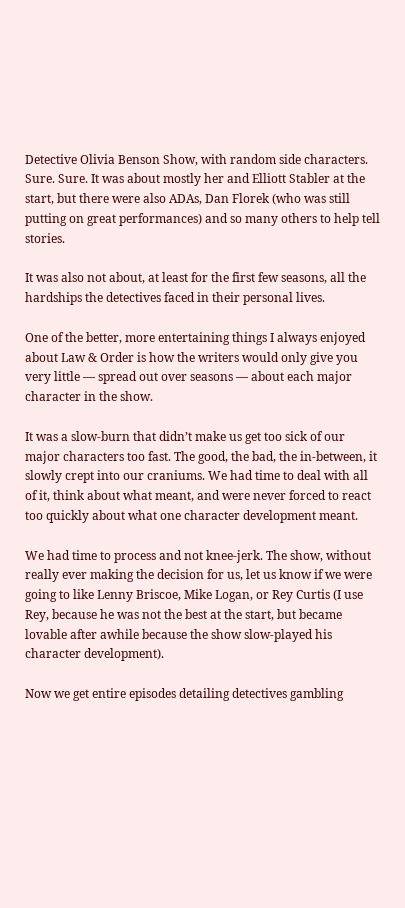Detective Olivia Benson Show, with random side characters. Sure. Sure. It was about mostly her and Elliott Stabler at the start, but there were also ADAs, Dan Florek (who was still putting on great performances) and so many others to help tell stories.

It was also not about, at least for the first few seasons, all the hardships the detectives faced in their personal lives.

One of the better, more entertaining things I always enjoyed about Law & Order is how the writers would only give you very little — spread out over seasons — about each major character in the show.

It was a slow-burn that didn’t make us get too sick of our major characters too fast. The good, the bad, the in-between, it slowly crept into our craniums. We had time to deal with all of it, think about what meant, and were never forced to react too quickly about what one character development meant.

We had time to process and not knee-jerk. The show, without really ever making the decision for us, let us know if we were going to like Lenny Briscoe, Mike Logan, or Rey Curtis (I use Rey, because he was not the best at the start, but became lovable after awhile because the show slow-played his character development).

Now we get entire episodes detailing detectives gambling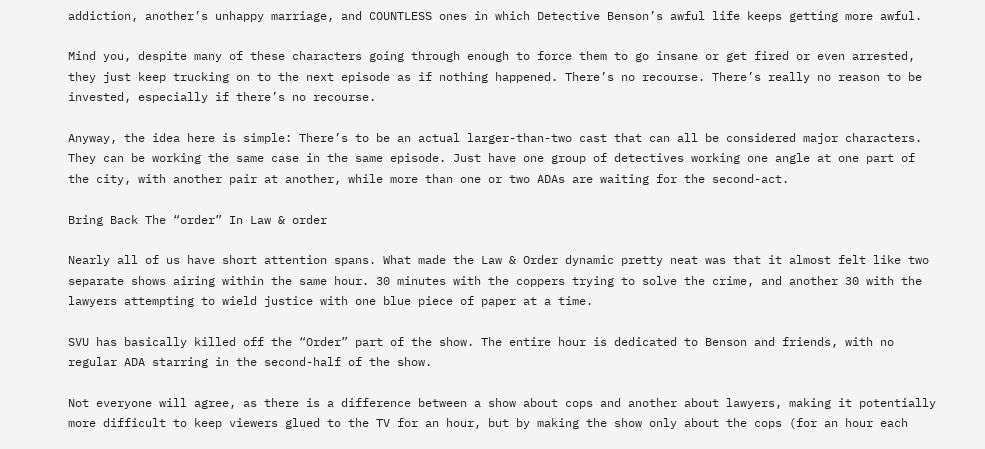addiction, another’s unhappy marriage, and COUNTLESS ones in which Detective Benson’s awful life keeps getting more awful.

Mind you, despite many of these characters going through enough to force them to go insane or get fired or even arrested, they just keep trucking on to the next episode as if nothing happened. There’s no recourse. There’s really no reason to be invested, especially if there’s no recourse.

Anyway, the idea here is simple: There’s to be an actual larger-than-two cast that can all be considered major characters. They can be working the same case in the same episode. Just have one group of detectives working one angle at one part of the city, with another pair at another, while more than one or two ADAs are waiting for the second-act.

Bring Back The “order” In Law & order

Nearly all of us have short attention spans. What made the Law & Order dynamic pretty neat was that it almost felt like two separate shows airing within the same hour. 30 minutes with the coppers trying to solve the crime, and another 30 with the lawyers attempting to wield justice with one blue piece of paper at a time.

SVU has basically killed off the “Order” part of the show. The entire hour is dedicated to Benson and friends, with no regular ADA starring in the second-half of the show.

Not everyone will agree, as there is a difference between a show about cops and another about lawyers, making it potentially more difficult to keep viewers glued to the TV for an hour, but by making the show only about the cops (for an hour each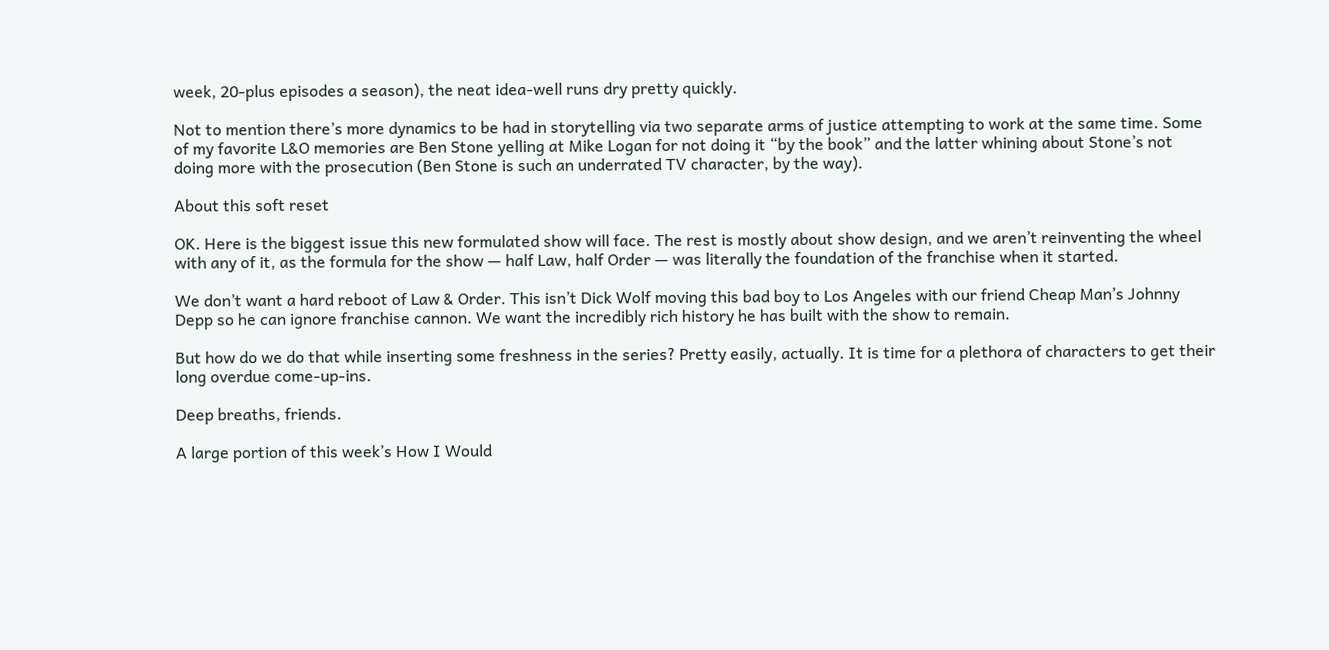week, 20-plus episodes a season), the neat idea-well runs dry pretty quickly.

Not to mention there’s more dynamics to be had in storytelling via two separate arms of justice attempting to work at the same time. Some of my favorite L&O memories are Ben Stone yelling at Mike Logan for not doing it “by the book” and the latter whining about Stone’s not doing more with the prosecution (Ben Stone is such an underrated TV character, by the way).

About this soft reset

OK. Here is the biggest issue this new formulated show will face. The rest is mostly about show design, and we aren’t reinventing the wheel with any of it, as the formula for the show — half Law, half Order — was literally the foundation of the franchise when it started.

We don’t want a hard reboot of Law & Order. This isn’t Dick Wolf moving this bad boy to Los Angeles with our friend Cheap Man’s Johnny Depp so he can ignore franchise cannon. We want the incredibly rich history he has built with the show to remain.

But how do we do that while inserting some freshness in the series? Pretty easily, actually. It is time for a plethora of characters to get their long overdue come-up-ins.

Deep breaths, friends.

A large portion of this week’s How I Would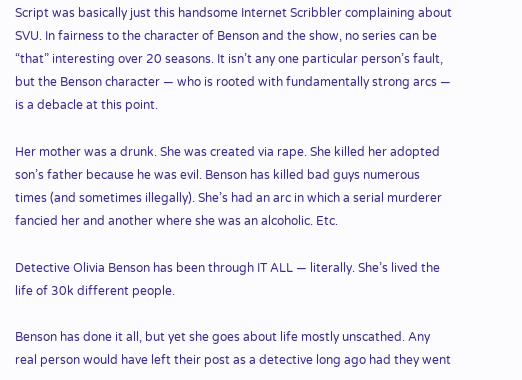Script was basically just this handsome Internet Scribbler complaining about SVU. In fairness to the character of Benson and the show, no series can be “that” interesting over 20 seasons. It isn’t any one particular person’s fault, but the Benson character — who is rooted with fundamentally strong arcs — is a debacle at this point.

Her mother was a drunk. She was created via rape. She killed her adopted son’s father because he was evil. Benson has killed bad guys numerous times (and sometimes illegally). She’s had an arc in which a serial murderer fancied her and another where she was an alcoholic. Etc.

Detective Olivia Benson has been through IT ALL — literally. She’s lived the life of 30k different people.

Benson has done it all, but yet she goes about life mostly unscathed. Any real person would have left their post as a detective long ago had they went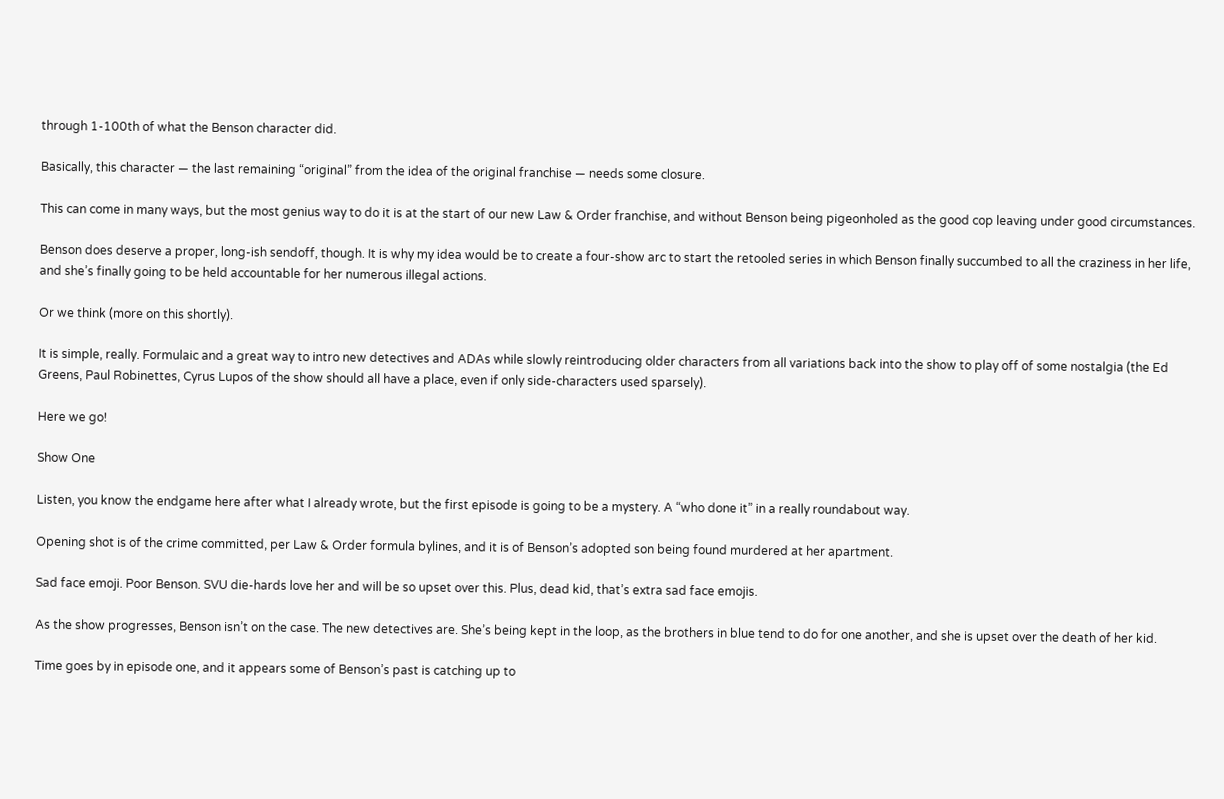through 1-100th of what the Benson character did.

Basically, this character — the last remaining “original” from the idea of the original franchise — needs some closure.

This can come in many ways, but the most genius way to do it is at the start of our new Law & Order franchise, and without Benson being pigeonholed as the good cop leaving under good circumstances.

Benson does deserve a proper, long-ish sendoff, though. It is why my idea would be to create a four-show arc to start the retooled series in which Benson finally succumbed to all the craziness in her life, and she’s finally going to be held accountable for her numerous illegal actions.

Or we think (more on this shortly).

It is simple, really. Formulaic and a great way to intro new detectives and ADAs while slowly reintroducing older characters from all variations back into the show to play off of some nostalgia (the Ed Greens, Paul Robinettes, Cyrus Lupos of the show should all have a place, even if only side-characters used sparsely).

Here we go!

Show One

Listen, you know the endgame here after what I already wrote, but the first episode is going to be a mystery. A “who done it” in a really roundabout way.

Opening shot is of the crime committed, per Law & Order formula bylines, and it is of Benson’s adopted son being found murdered at her apartment.

Sad face emoji. Poor Benson. SVU die-hards love her and will be so upset over this. Plus, dead kid, that’s extra sad face emojis.

As the show progresses, Benson isn’t on the case. The new detectives are. She’s being kept in the loop, as the brothers in blue tend to do for one another, and she is upset over the death of her kid.

Time goes by in episode one, and it appears some of Benson’s past is catching up to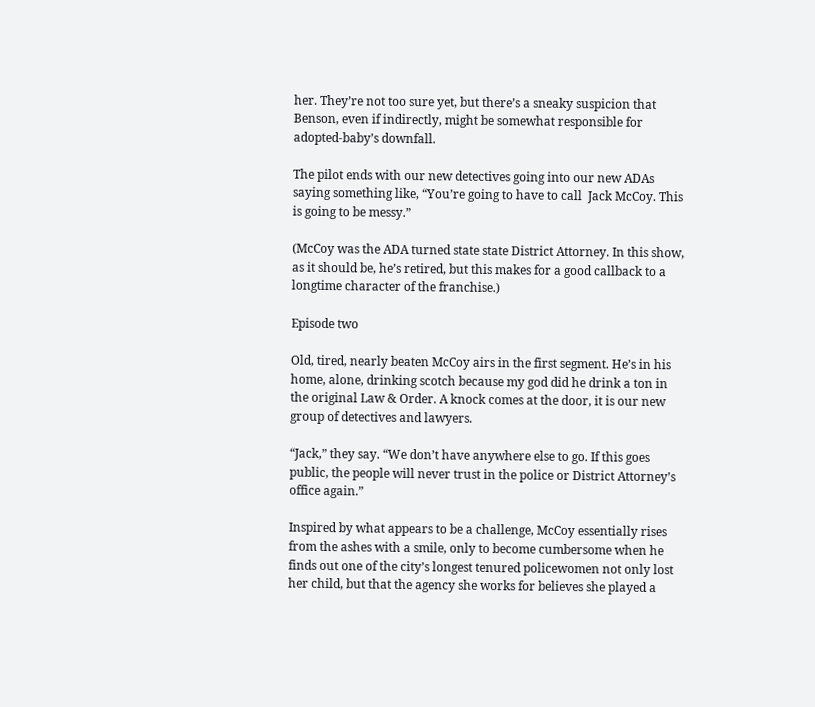her. They’re not too sure yet, but there’s a sneaky suspicion that Benson, even if indirectly, might be somewhat responsible for adopted-baby’s downfall.

The pilot ends with our new detectives going into our new ADAs saying something like, “You’re going to have to call  Jack McCoy. This is going to be messy.”

(McCoy was the ADA turned state state District Attorney. In this show, as it should be, he’s retired, but this makes for a good callback to a longtime character of the franchise.)

Episode two

Old, tired, nearly beaten McCoy airs in the first segment. He’s in his home, alone, drinking scotch because my god did he drink a ton in the original Law & Order. A knock comes at the door, it is our new group of detectives and lawyers.

“Jack,” they say. “We don’t have anywhere else to go. If this goes public, the people will never trust in the police or District Attorney’s office again.”

Inspired by what appears to be a challenge, McCoy essentially rises from the ashes with a smile, only to become cumbersome when he finds out one of the city’s longest tenured policewomen not only lost her child, but that the agency she works for believes she played a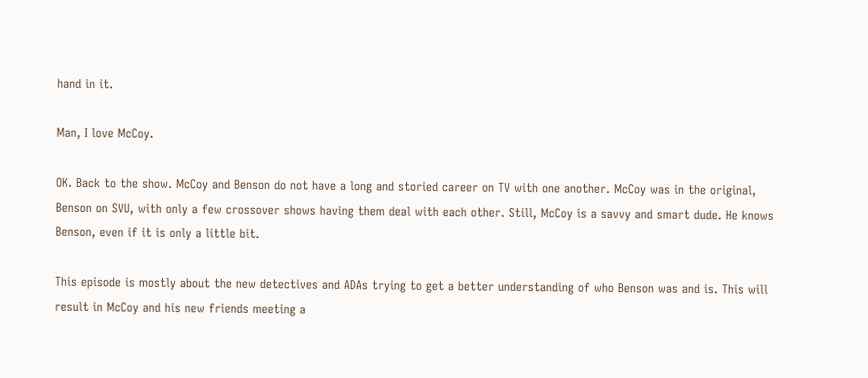hand in it.

Man, I love McCoy.

OK. Back to the show. McCoy and Benson do not have a long and storied career on TV with one another. McCoy was in the original, Benson on SVU, with only a few crossover shows having them deal with each other. Still, McCoy is a savvy and smart dude. He knows Benson, even if it is only a little bit.

This episode is mostly about the new detectives and ADAs trying to get a better understanding of who Benson was and is. This will result in McCoy and his new friends meeting a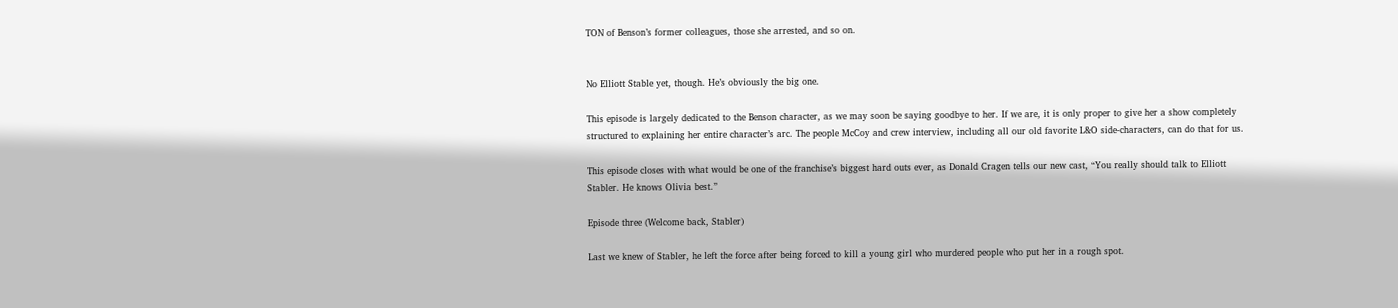TON of Benson’s former colleagues, those she arrested, and so on.


No Elliott Stable yet, though. He’s obviously the big one.

This episode is largely dedicated to the Benson character, as we may soon be saying goodbye to her. If we are, it is only proper to give her a show completely structured to explaining her entire character’s arc. The people McCoy and crew interview, including all our old favorite L&O side-characters, can do that for us.

This episode closes with what would be one of the franchise’s biggest hard outs ever, as Donald Cragen tells our new cast, “You really should talk to Elliott Stabler. He knows Olivia best.”

Episode three (Welcome back, Stabler)

Last we knew of Stabler, he left the force after being forced to kill a young girl who murdered people who put her in a rough spot.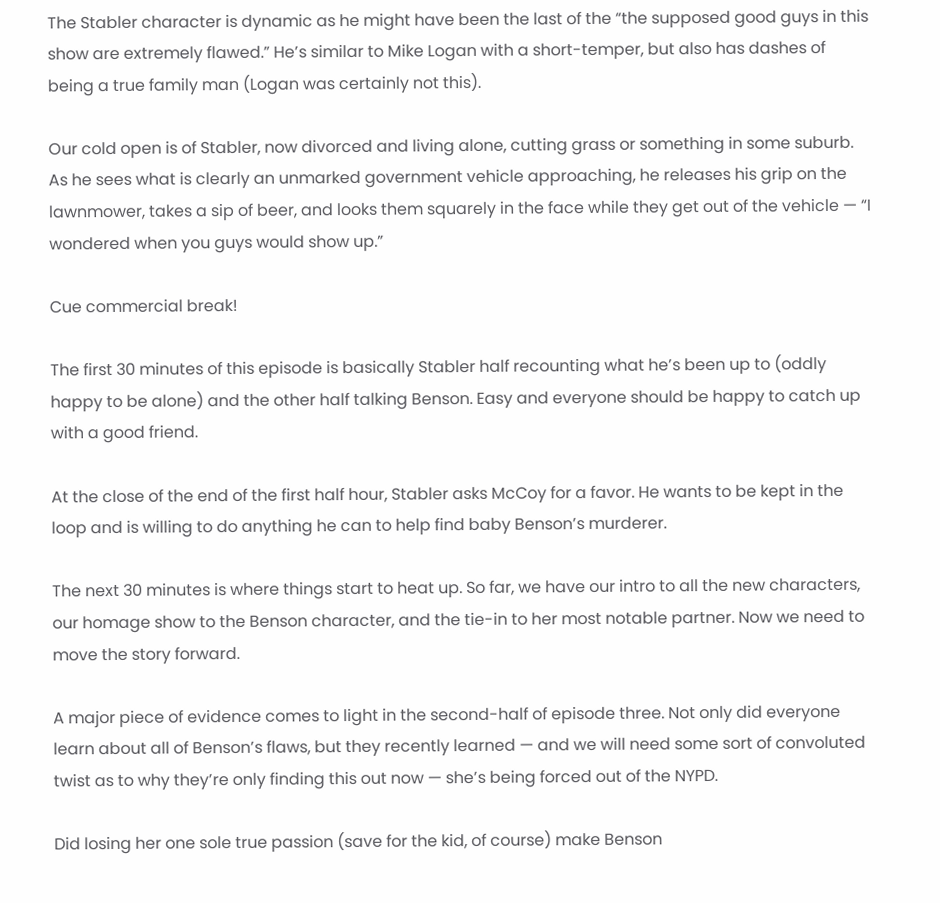The Stabler character is dynamic as he might have been the last of the “the supposed good guys in this show are extremely flawed.” He’s similar to Mike Logan with a short-temper, but also has dashes of being a true family man (Logan was certainly not this).

Our cold open is of Stabler, now divorced and living alone, cutting grass or something in some suburb. As he sees what is clearly an unmarked government vehicle approaching, he releases his grip on the lawnmower, takes a sip of beer, and looks them squarely in the face while they get out of the vehicle — “I wondered when you guys would show up.”

Cue commercial break!

The first 30 minutes of this episode is basically Stabler half recounting what he’s been up to (oddly happy to be alone) and the other half talking Benson. Easy and everyone should be happy to catch up with a good friend.

At the close of the end of the first half hour, Stabler asks McCoy for a favor. He wants to be kept in the loop and is willing to do anything he can to help find baby Benson’s murderer.

The next 30 minutes is where things start to heat up. So far, we have our intro to all the new characters, our homage show to the Benson character, and the tie-in to her most notable partner. Now we need to move the story forward.

A major piece of evidence comes to light in the second-half of episode three. Not only did everyone learn about all of Benson’s flaws, but they recently learned — and we will need some sort of convoluted twist as to why they’re only finding this out now — she’s being forced out of the NYPD.

Did losing her one sole true passion (save for the kid, of course) make Benson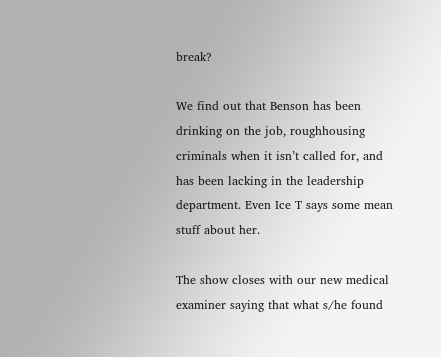break?

We find out that Benson has been drinking on the job, roughhousing criminals when it isn’t called for, and has been lacking in the leadership department. Even Ice T says some mean stuff about her.

The show closes with our new medical examiner saying that what s/he found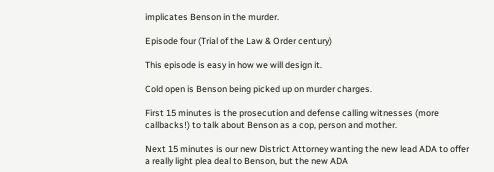implicates Benson in the murder.

Episode four (Trial of the Law & Order century)

This episode is easy in how we will design it.

Cold open is Benson being picked up on murder charges.

First 15 minutes is the prosecution and defense calling witnesses (more callbacks!) to talk about Benson as a cop, person and mother.

Next 15 minutes is our new District Attorney wanting the new lead ADA to offer a really light plea deal to Benson, but the new ADA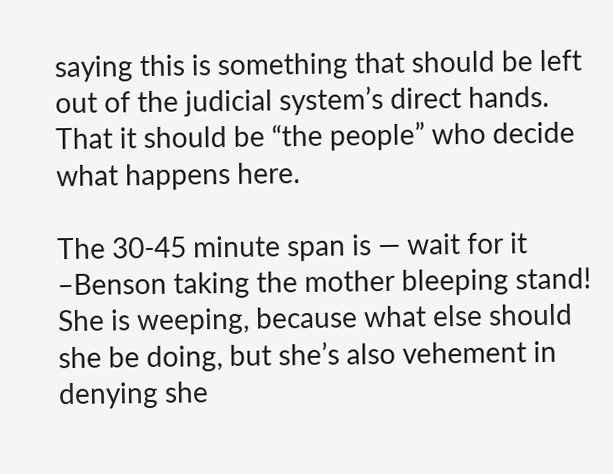saying this is something that should be left out of the judicial system’s direct hands. That it should be “the people” who decide what happens here.

The 30-45 minute span is — wait for it –Benson taking the mother bleeping stand! She is weeping, because what else should she be doing, but she’s also vehement in denying she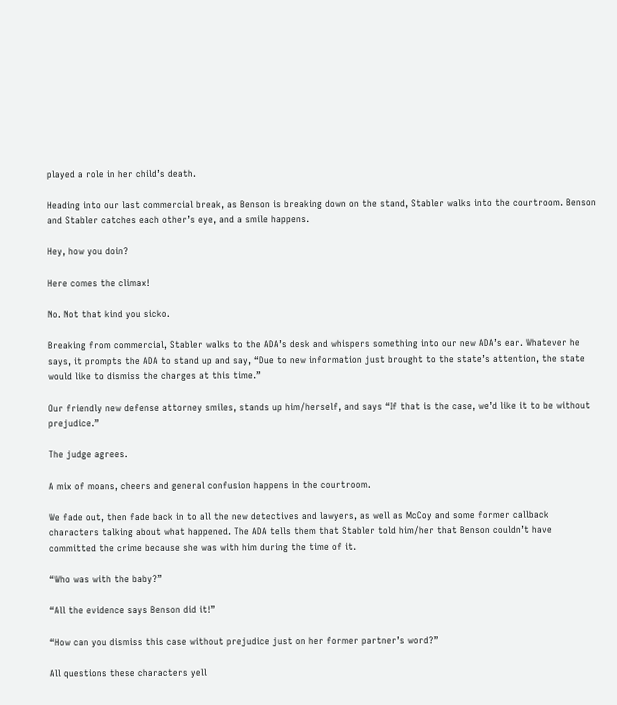played a role in her child’s death.

Heading into our last commercial break, as Benson is breaking down on the stand, Stabler walks into the courtroom. Benson and Stabler catches each other’s eye, and a smile happens.

Hey, how you doin?

Here comes the climax!

No. Not that kind you sicko.

Breaking from commercial, Stabler walks to the ADA’s desk and whispers something into our new ADA’s ear. Whatever he says, it prompts the ADA to stand up and say, “Due to new information just brought to the state’s attention, the state would like to dismiss the charges at this time.”

Our friendly new defense attorney smiles, stands up him/herself, and says “If that is the case, we’d like it to be without prejudice.”

The judge agrees.

A mix of moans, cheers and general confusion happens in the courtroom.

We fade out, then fade back in to all the new detectives and lawyers, as well as McCoy and some former callback characters talking about what happened. The ADA tells them that Stabler told him/her that Benson couldn’t have committed the crime because she was with him during the time of it.

“Who was with the baby?”

“All the evidence says Benson did it!”

“How can you dismiss this case without prejudice just on her former partner’s word?”

All questions these characters yell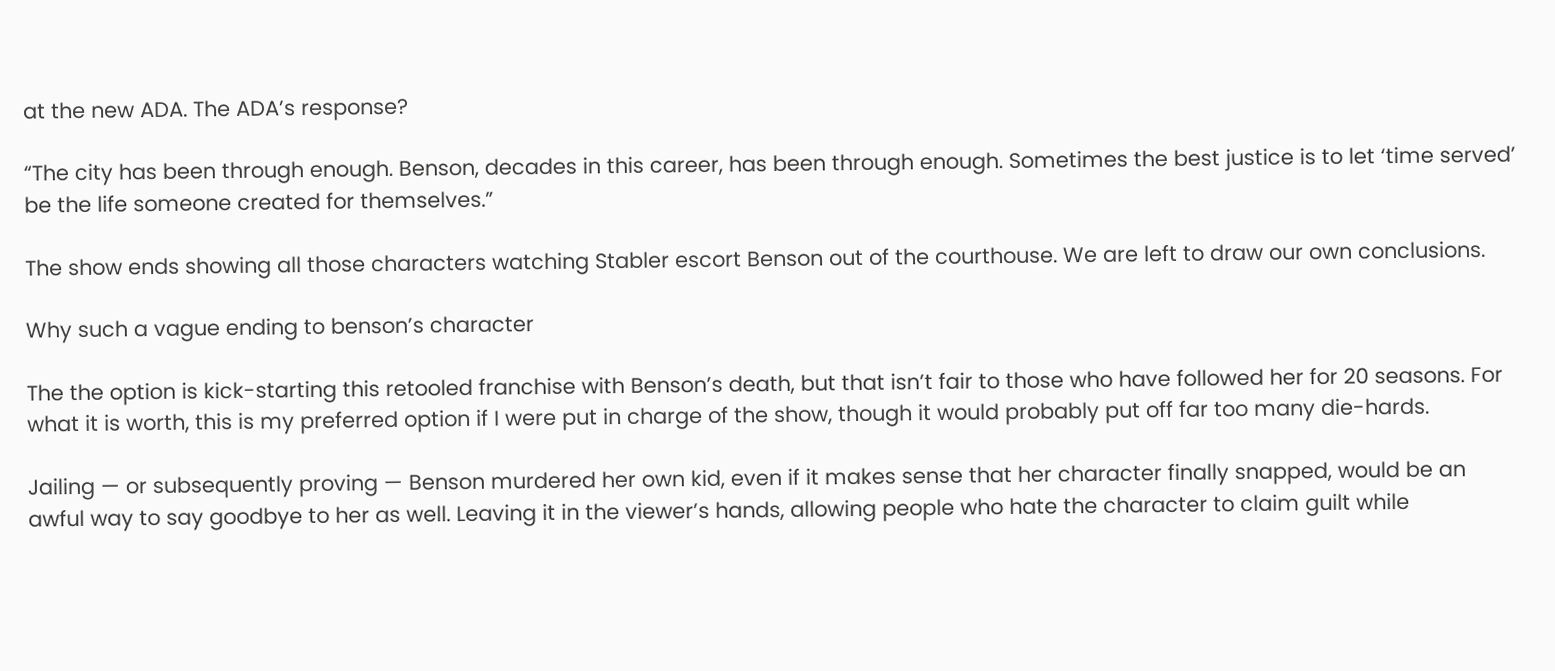at the new ADA. The ADA’s response?

“The city has been through enough. Benson, decades in this career, has been through enough. Sometimes the best justice is to let ‘time served’ be the life someone created for themselves.”

The show ends showing all those characters watching Stabler escort Benson out of the courthouse. We are left to draw our own conclusions.

Why such a vague ending to benson’s character

The the option is kick-starting this retooled franchise with Benson’s death, but that isn’t fair to those who have followed her for 20 seasons. For what it is worth, this is my preferred option if I were put in charge of the show, though it would probably put off far too many die-hards.

Jailing — or subsequently proving — Benson murdered her own kid, even if it makes sense that her character finally snapped, would be an awful way to say goodbye to her as well. Leaving it in the viewer’s hands, allowing people who hate the character to claim guilt while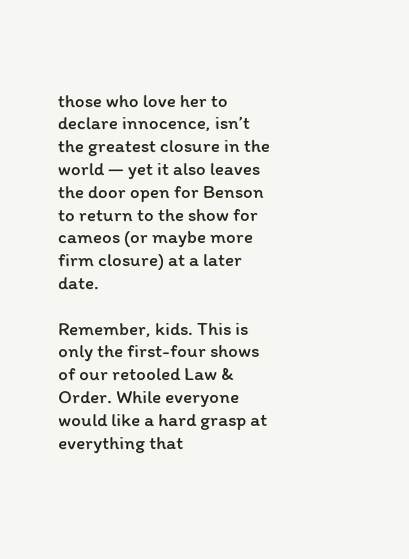those who love her to declare innocence, isn’t the greatest closure in the world — yet it also leaves the door open for Benson to return to the show for cameos (or maybe more firm closure) at a later date.

Remember, kids. This is only the first-four shows of our retooled Law & Order. While everyone would like a hard grasp at everything that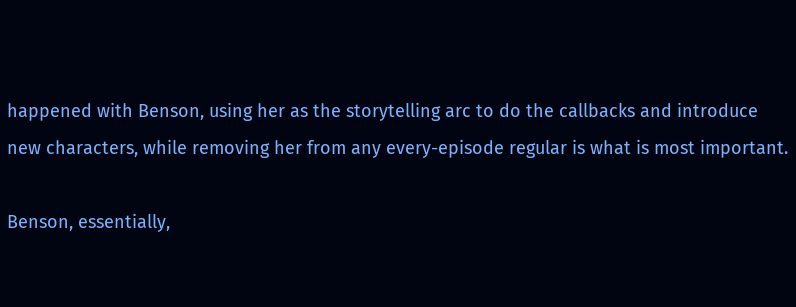happened with Benson, using her as the storytelling arc to do the callbacks and introduce new characters, while removing her from any every-episode regular is what is most important.

Benson, essentially,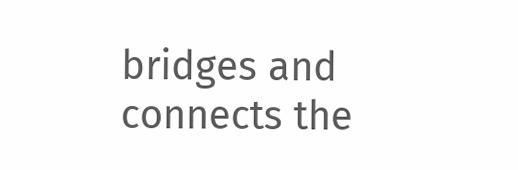bridges and connects the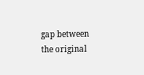gap between the original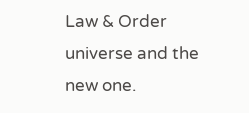Law & Order universe and the new one.